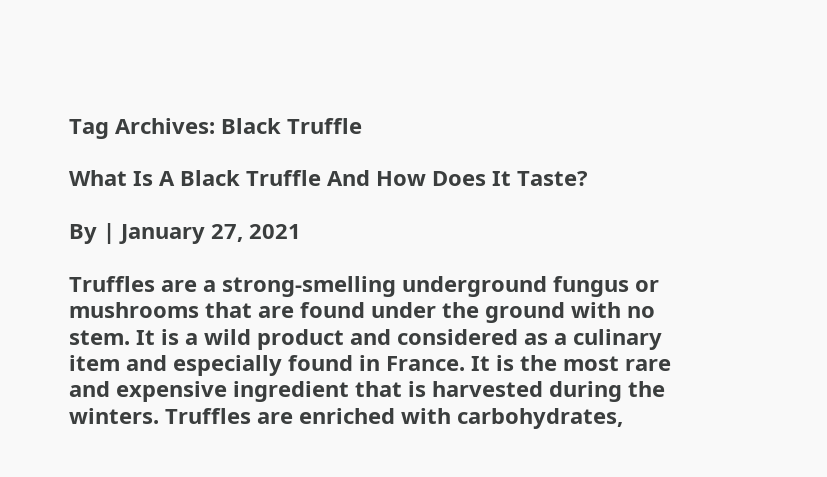Tag Archives: Black Truffle

What Is A Black Truffle And How Does It Taste?

By | January 27, 2021

Truffles are a strong-smelling underground fungus or mushrooms that are found under the ground with no stem. It is a wild product and considered as a culinary item and especially found in France. It is the most rare and expensive ingredient that is harvested during the winters. Truffles are enriched with carbohydrates,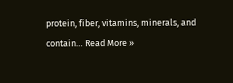protein, fiber, vitamins, minerals, and contain… Read More »